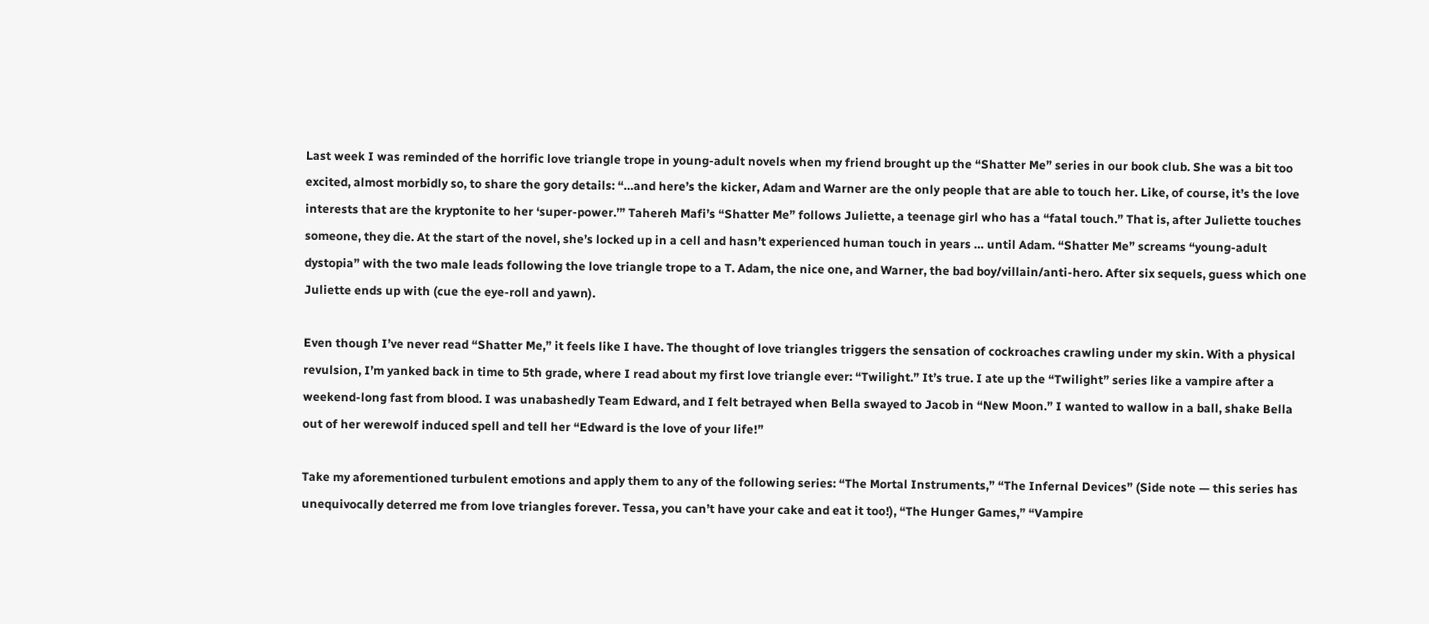Last week I was reminded of the horrific love triangle trope in young-adult novels when my friend brought up the “Shatter Me” series in our book club. She was a bit too excited, almost morbidly so, to share the gory details: “…and here’s the kicker, Adam and Warner are the only people that are able to touch her. Like, of course, it’s the love interests that are the kryptonite to her ‘super-power.’” Tahereh Mafi’s “Shatter Me” follows Juliette, a teenage girl who has a “fatal touch.” That is, after Juliette touches someone, they die. At the start of the novel, she’s locked up in a cell and hasn’t experienced human touch in years … until Adam. “Shatter Me” screams “young-adult dystopia” with the two male leads following the love triangle trope to a T. Adam, the nice one, and Warner, the bad boy/villain/anti-hero. After six sequels, guess which one Juliette ends up with (cue the eye-roll and yawn).

Even though I’ve never read “Shatter Me,” it feels like I have. The thought of love triangles triggers the sensation of cockroaches crawling under my skin. With a physical revulsion, I’m yanked back in time to 5th grade, where I read about my first love triangle ever: “Twilight.” It’s true. I ate up the “Twilight” series like a vampire after a weekend-long fast from blood. I was unabashedly Team Edward, and I felt betrayed when Bella swayed to Jacob in “New Moon.” I wanted to wallow in a ball, shake Bella out of her werewolf induced spell and tell her “Edward is the love of your life!”

Take my aforementioned turbulent emotions and apply them to any of the following series: “The Mortal Instruments,” “The Infernal Devices” (Side note — this series has unequivocally deterred me from love triangles forever. Tessa, you can’t have your cake and eat it too!), “The Hunger Games,” “Vampire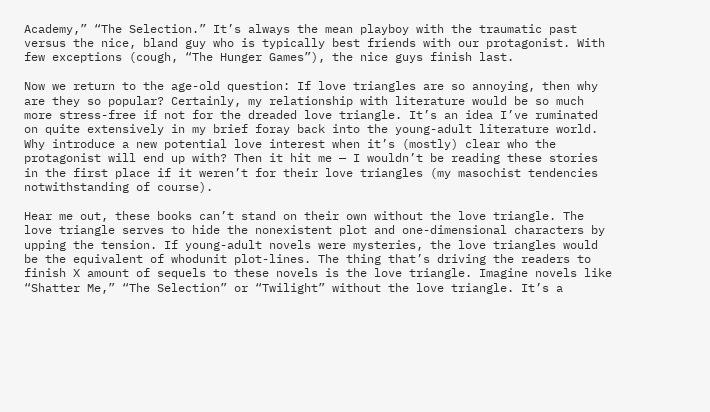Academy,” “The Selection.” It’s always the mean playboy with the traumatic past versus the nice, bland guy who is typically best friends with our protagonist. With few exceptions (cough, “The Hunger Games”), the nice guys finish last.

Now we return to the age-old question: If love triangles are so annoying, then why are they so popular? Certainly, my relationship with literature would be so much more stress-free if not for the dreaded love triangle. It’s an idea I’ve ruminated on quite extensively in my brief foray back into the young-adult literature world. Why introduce a new potential love interest when it’s (mostly) clear who the protagonist will end up with? Then it hit me — I wouldn’t be reading these stories in the first place if it weren’t for their love triangles (my masochist tendencies notwithstanding of course).

Hear me out, these books can’t stand on their own without the love triangle. The love triangle serves to hide the nonexistent plot and one-dimensional characters by upping the tension. If young-adult novels were mysteries, the love triangles would be the equivalent of whodunit plot-lines. The thing that’s driving the readers to finish X amount of sequels to these novels is the love triangle. Imagine novels like “Shatter Me,” “The Selection” or “Twilight” without the love triangle. It’s a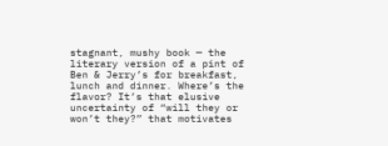stagnant, mushy book — the literary version of a pint of Ben & Jerry’s for breakfast, lunch and dinner. Where’s the flavor? It’s that elusive uncertainty of “will they or won’t they?” that motivates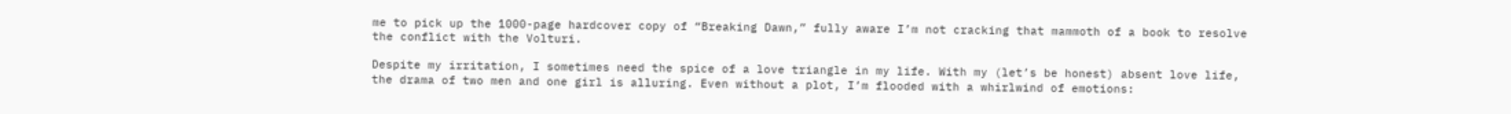me to pick up the 1000-page hardcover copy of “Breaking Dawn,” fully aware I’m not cracking that mammoth of a book to resolve the conflict with the Volturi.

Despite my irritation, I sometimes need the spice of a love triangle in my life. With my (let’s be honest) absent love life, the drama of two men and one girl is alluring. Even without a plot, I’m flooded with a whirlwind of emotions: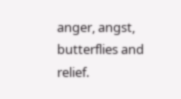anger, angst, butterflies and relief.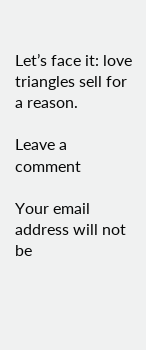Let’s face it: love triangles sell for a reason.

Leave a comment

Your email address will not be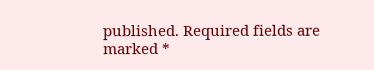published. Required fields are marked *